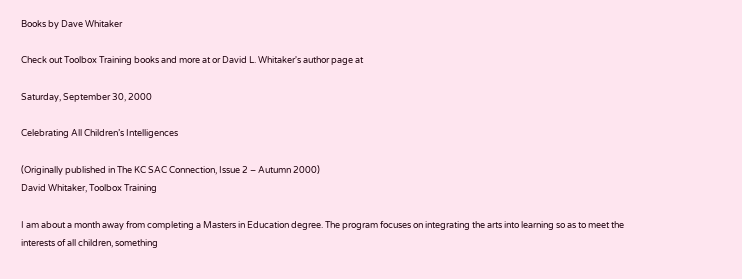Books by Dave Whitaker

Check out Toolbox Training books and more at or David L. Whitaker's author page at

Saturday, September 30, 2000

Celebrating All Children’s Intelligences

(Originally published in The KC SAC Connection, Issue 2 – Autumn 2000)
David Whitaker, Toolbox Training

I am about a month away from completing a Masters in Education degree. The program focuses on integrating the arts into learning so as to meet the interests of all children, something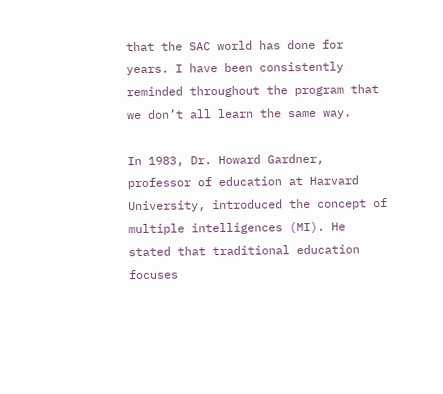that the SAC world has done for years. I have been consistently reminded throughout the program that we don’t all learn the same way.

In 1983, Dr. Howard Gardner, professor of education at Harvard University, introduced the concept of multiple intelligences (MI). He stated that traditional education focuses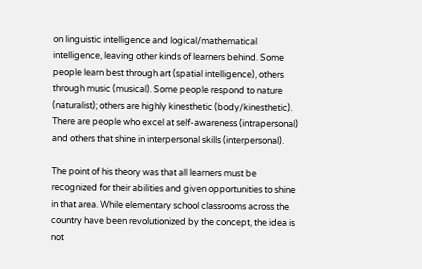on linguistic intelligence and logical/mathematical intelligence, leaving other kinds of learners behind. Some people learn best through art (spatial intelligence), others through music (musical). Some people respond to nature (naturalist); others are highly kinesthetic (body/kinesthetic). There are people who excel at self-awareness (intrapersonal) and others that shine in interpersonal skills (interpersonal).

The point of his theory was that all learners must be recognized for their abilities and given opportunities to shine in that area. While elementary school classrooms across the country have been revolutionized by the concept, the idea is not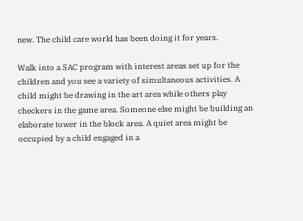new. The child care world has been doing it for years.

Walk into a SAC program with interest areas set up for the children and you see a variety of simultaneous activities. A child might be drawing in the art area while others play checkers in the game area. Someone else might be building an elaborate tower in the block area. A quiet area might be occupied by a child engaged in a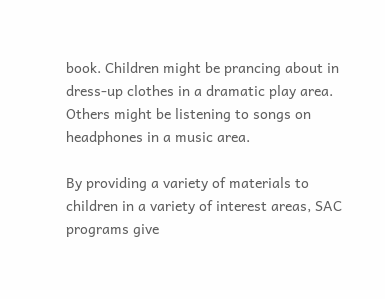book. Children might be prancing about in dress-up clothes in a dramatic play area. Others might be listening to songs on headphones in a music area.

By providing a variety of materials to children in a variety of interest areas, SAC programs give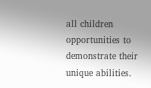all children opportunities to demonstrate their unique abilities.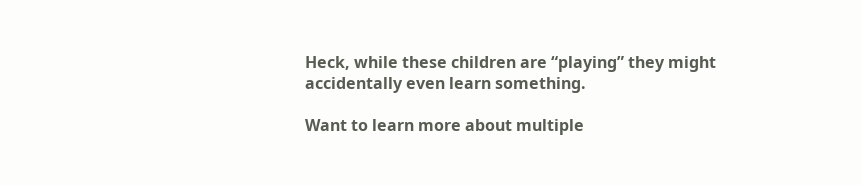Heck, while these children are “playing” they might accidentally even learn something.

Want to learn more about multiple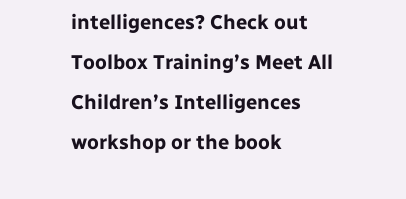intelligences? Check out Toolbox Training’s Meet All Children’s Intelligences workshop or the book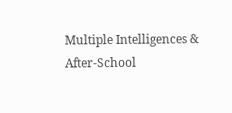Multiple Intelligences & After-School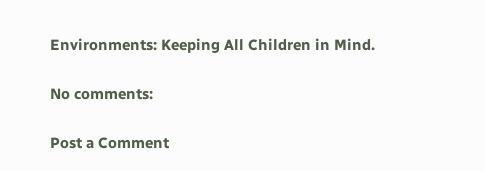Environments: Keeping All Children in Mind.

No comments:

Post a Comment